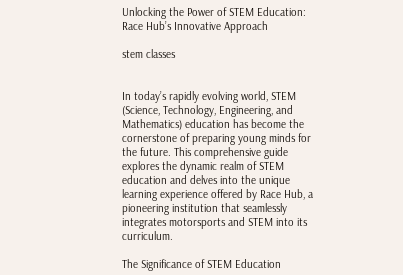Unlocking the Power of STEM Education: Race Hub’s Innovative Approach

stem classes


In today’s rapidly evolving world, STEM (Science, Technology, Engineering, and Mathematics) education has become the cornerstone of preparing young minds for the future. This comprehensive guide explores the dynamic realm of STEM education and delves into the unique learning experience offered by Race Hub, a pioneering institution that seamlessly integrates motorsports and STEM into its curriculum.

The Significance of STEM Education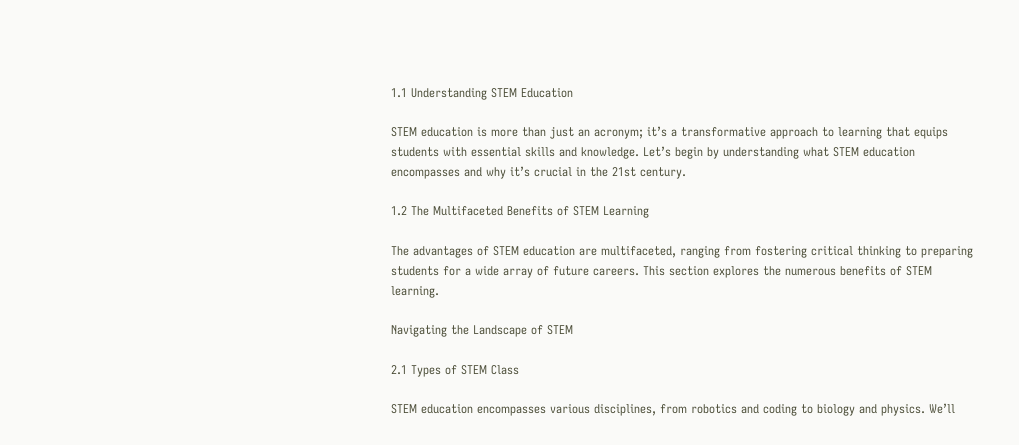1.1 Understanding STEM Education

STEM education is more than just an acronym; it’s a transformative approach to learning that equips students with essential skills and knowledge. Let’s begin by understanding what STEM education encompasses and why it’s crucial in the 21st century.

1.2 The Multifaceted Benefits of STEM Learning

The advantages of STEM education are multifaceted, ranging from fostering critical thinking to preparing students for a wide array of future careers. This section explores the numerous benefits of STEM learning.

Navigating the Landscape of STEM

2.1 Types of STEM Class

STEM education encompasses various disciplines, from robotics and coding to biology and physics. We’ll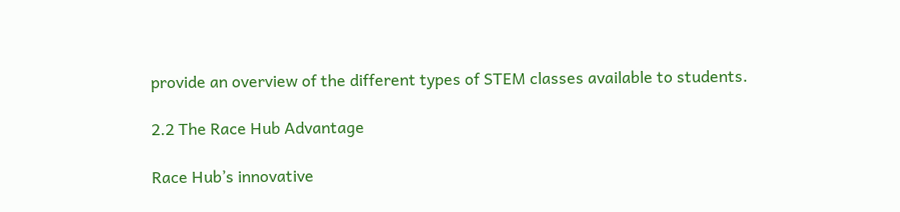provide an overview of the different types of STEM classes available to students.

2.2 The Race Hub Advantage

Race Hub’s innovative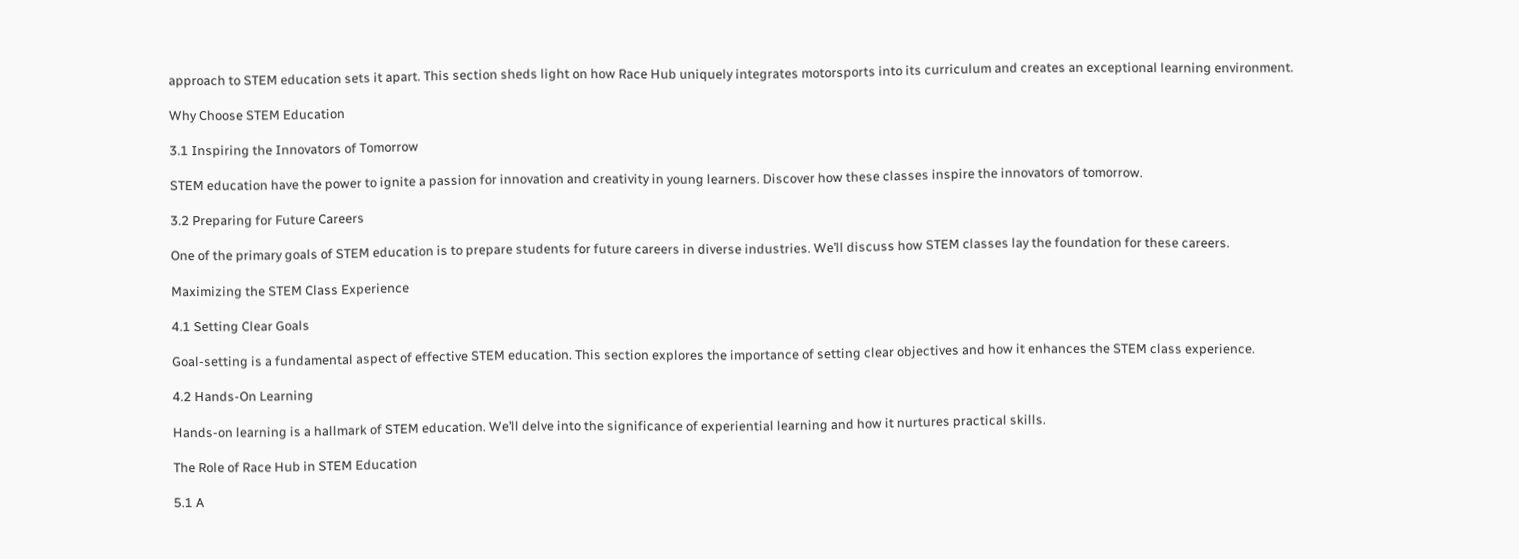approach to STEM education sets it apart. This section sheds light on how Race Hub uniquely integrates motorsports into its curriculum and creates an exceptional learning environment.

Why Choose STEM Education

3.1 Inspiring the Innovators of Tomorrow

STEM education have the power to ignite a passion for innovation and creativity in young learners. Discover how these classes inspire the innovators of tomorrow.

3.2 Preparing for Future Careers

One of the primary goals of STEM education is to prepare students for future careers in diverse industries. We’ll discuss how STEM classes lay the foundation for these careers.

Maximizing the STEM Class Experience

4.1 Setting Clear Goals

Goal-setting is a fundamental aspect of effective STEM education. This section explores the importance of setting clear objectives and how it enhances the STEM class experience.

4.2 Hands-On Learning

Hands-on learning is a hallmark of STEM education. We’ll delve into the significance of experiential learning and how it nurtures practical skills.

The Role of Race Hub in STEM Education

5.1 A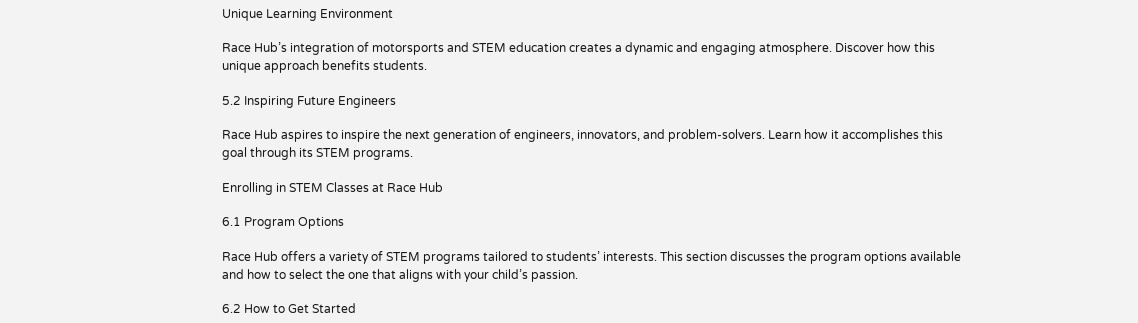Unique Learning Environment

Race Hub’s integration of motorsports and STEM education creates a dynamic and engaging atmosphere. Discover how this unique approach benefits students.

5.2 Inspiring Future Engineers

Race Hub aspires to inspire the next generation of engineers, innovators, and problem-solvers. Learn how it accomplishes this goal through its STEM programs.

Enrolling in STEM Classes at Race Hub

6.1 Program Options

Race Hub offers a variety of STEM programs tailored to students’ interests. This section discusses the program options available and how to select the one that aligns with your child’s passion.

6.2 How to Get Started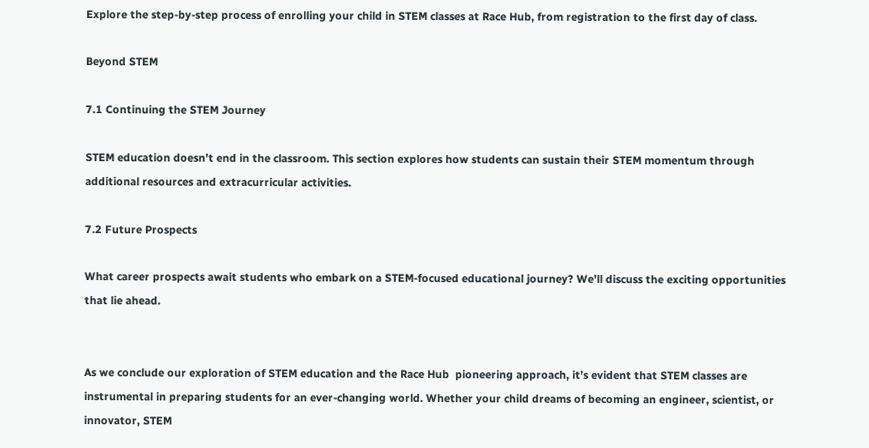Explore the step-by-step process of enrolling your child in STEM classes at Race Hub, from registration to the first day of class.

Beyond STEM

7.1 Continuing the STEM Journey

STEM education doesn’t end in the classroom. This section explores how students can sustain their STEM momentum through additional resources and extracurricular activities.

7.2 Future Prospects

What career prospects await students who embark on a STEM-focused educational journey? We’ll discuss the exciting opportunities that lie ahead.


As we conclude our exploration of STEM education and the Race Hub  pioneering approach, it’s evident that STEM classes are instrumental in preparing students for an ever-changing world. Whether your child dreams of becoming an engineer, scientist, or innovator, STEM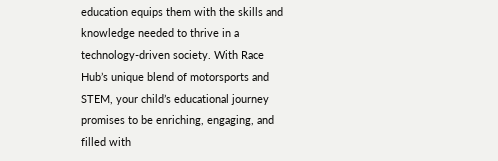education equips them with the skills and knowledge needed to thrive in a technology-driven society. With Race Hub’s unique blend of motorsports and STEM, your child’s educational journey promises to be enriching, engaging, and filled with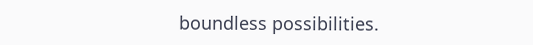boundless possibilities.